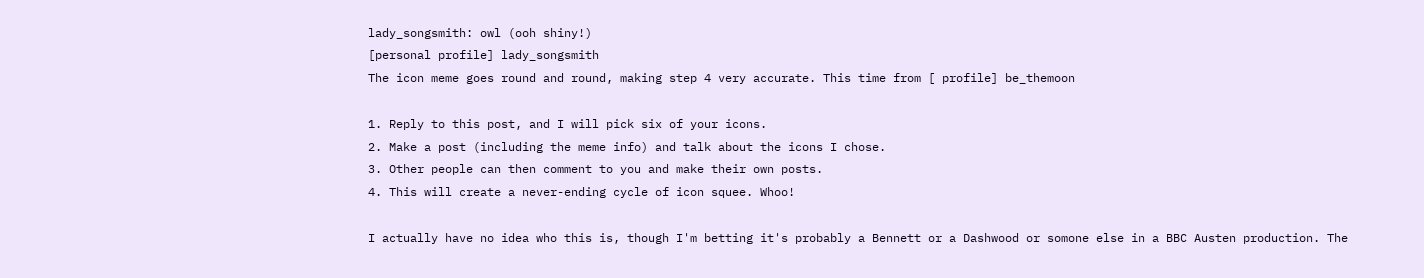lady_songsmith: owl (ooh shiny!)
[personal profile] lady_songsmith
The icon meme goes round and round, making step 4 very accurate. This time from [ profile] be_themoon

1. Reply to this post, and I will pick six of your icons.
2. Make a post (including the meme info) and talk about the icons I chose.
3. Other people can then comment to you and make their own posts.
4. This will create a never-ending cycle of icon squee. Whoo!

I actually have no idea who this is, though I'm betting it's probably a Bennett or a Dashwood or somone else in a BBC Austen production. The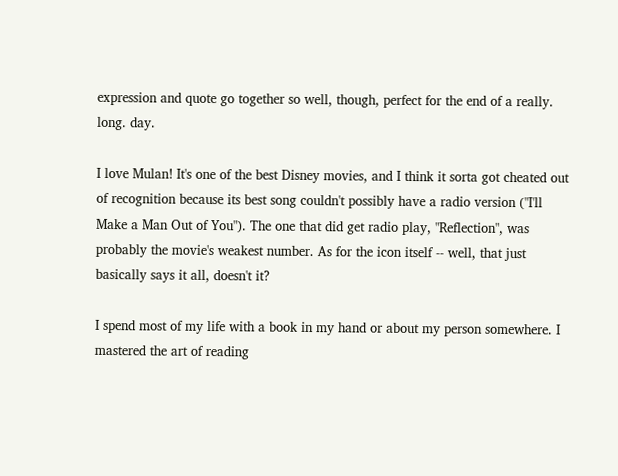expression and quote go together so well, though, perfect for the end of a really. long. day.

I love Mulan! It's one of the best Disney movies, and I think it sorta got cheated out of recognition because its best song couldn't possibly have a radio version ("I'll Make a Man Out of You"). The one that did get radio play, "Reflection", was probably the movie's weakest number. As for the icon itself -- well, that just basically says it all, doesn't it?

I spend most of my life with a book in my hand or about my person somewhere. I mastered the art of reading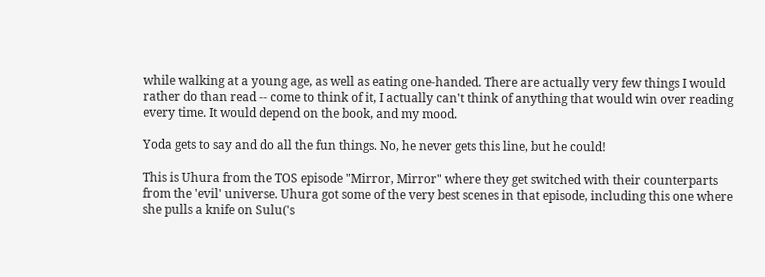while walking at a young age, as well as eating one-handed. There are actually very few things I would rather do than read -- come to think of it, I actually can't think of anything that would win over reading every time. It would depend on the book, and my mood.

Yoda gets to say and do all the fun things. No, he never gets this line, but he could!

This is Uhura from the TOS episode "Mirror, Mirror" where they get switched with their counterparts from the 'evil' universe. Uhura got some of the very best scenes in that episode, including this one where she pulls a knife on Sulu('s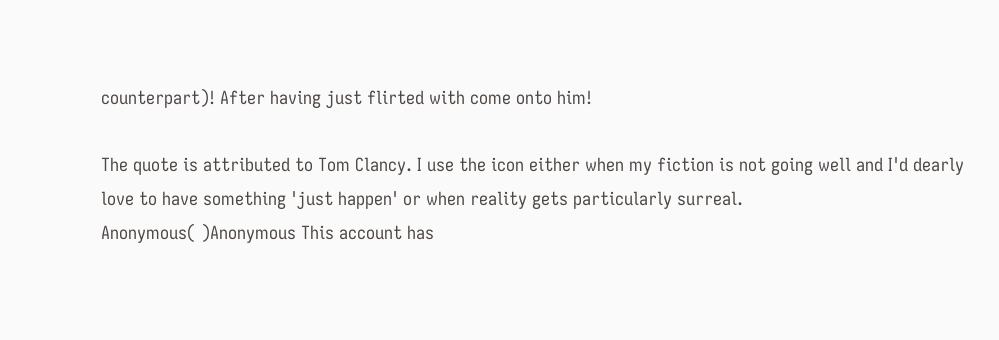counterpart)! After having just flirted with come onto him!

The quote is attributed to Tom Clancy. I use the icon either when my fiction is not going well and I'd dearly love to have something 'just happen' or when reality gets particularly surreal.
Anonymous( )Anonymous This account has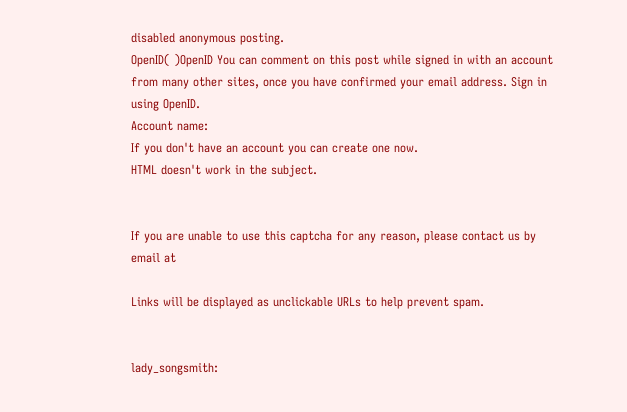disabled anonymous posting.
OpenID( )OpenID You can comment on this post while signed in with an account from many other sites, once you have confirmed your email address. Sign in using OpenID.
Account name:
If you don't have an account you can create one now.
HTML doesn't work in the subject.


If you are unable to use this captcha for any reason, please contact us by email at

Links will be displayed as unclickable URLs to help prevent spam.


lady_songsmith: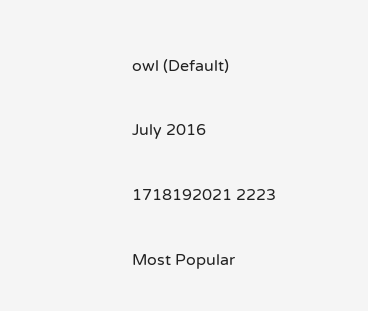owl (Default)

July 2016

1718192021 2223

Most Popular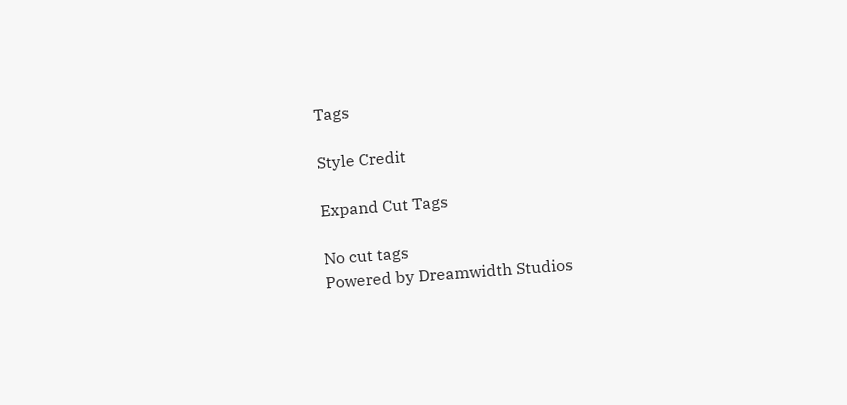Tags

Style Credit

Expand Cut Tags

No cut tags
Powered by Dreamwidth Studios